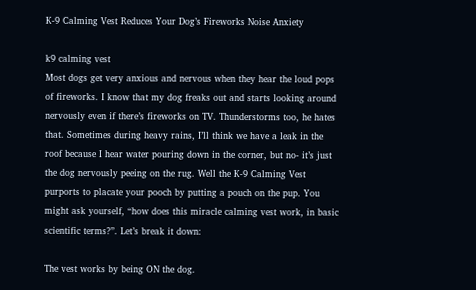K-9 Calming Vest Reduces Your Dog’s Fireworks Noise Anxiety

k9 calming vest
Most dogs get very anxious and nervous when they hear the loud pops of fireworks. I know that my dog freaks out and starts looking around nervously even if there’s fireworks on TV. Thunderstorms too, he hates that. Sometimes during heavy rains, I’ll think we have a leak in the roof because I hear water pouring down in the corner, but no- it’s just the dog nervously peeing on the rug. Well the K-9 Calming Vest purports to placate your pooch by putting a pouch on the pup. You might ask yourself, “how does this miracle calming vest work, in basic scientific terms?”. Let’s break it down:

The vest works by being ON the dog.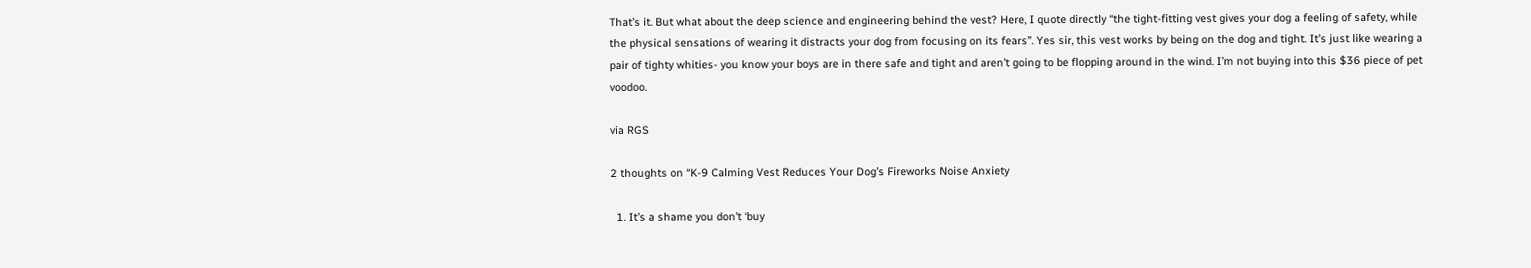That’s it. But what about the deep science and engineering behind the vest? Here, I quote directly “the tight-fitting vest gives your dog a feeling of safety, while the physical sensations of wearing it distracts your dog from focusing on its fears”. Yes sir, this vest works by being on the dog and tight. It’s just like wearing a pair of tighty whities- you know your boys are in there safe and tight and aren’t going to be flopping around in the wind. I’m not buying into this $36 piece of pet voodoo.

via RGS

2 thoughts on “K-9 Calming Vest Reduces Your Dog’s Fireworks Noise Anxiety

  1. It’s a shame you don’t ‘buy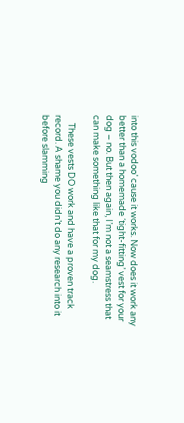into this vodoo’ cause it works. Now does it work any better than a homemade ‘tight-fitting’ vest for your dog – no. But then again, I’m not a seamstress that can make something like that for my dog.

    These vests DO work and have a proven track record. A shame you didn’t do any research into it before slamming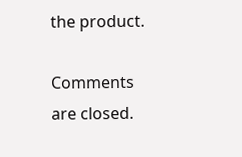the product.

Comments are closed.